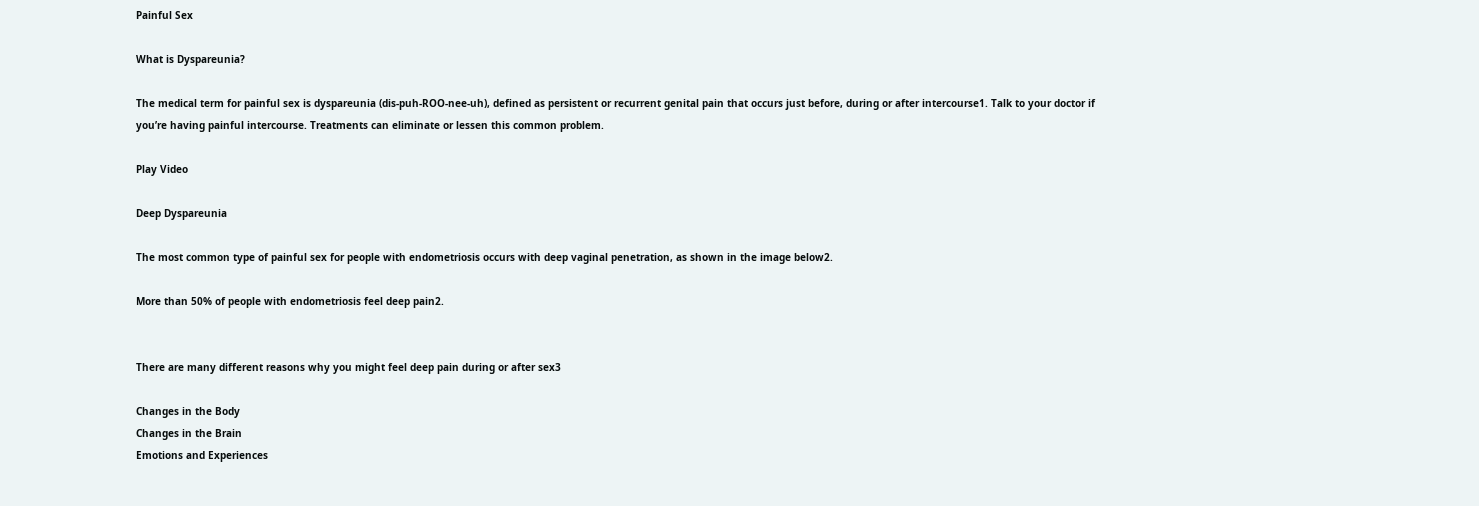Painful Sex

What is Dyspareunia?

The medical term for painful sex is dyspareunia (dis-puh-ROO-nee-uh), defined as persistent or recurrent genital pain that occurs just before, during or after intercourse1. Talk to your doctor if you’re having painful intercourse. Treatments can eliminate or lessen this common problem.

Play Video

Deep Dyspareunia

The most common type of painful sex for people with endometriosis occurs with deep vaginal penetration, as shown in the image below2.

More than 50% of people with endometriosis feel deep pain2.


There are many different reasons why you might feel deep pain during or after sex3

Changes in the Body
Changes in the Brain
Emotions and Experiences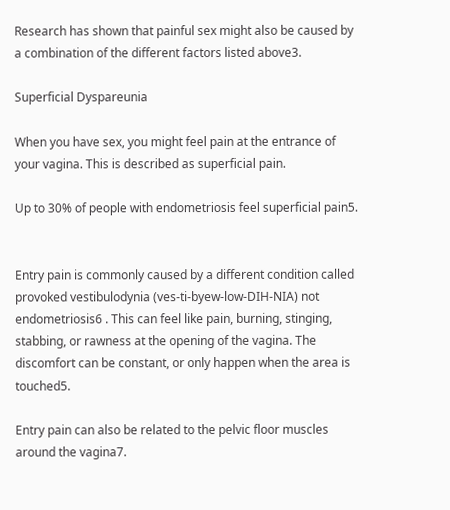Research has shown that painful sex might also be caused by a combination of the different factors listed above3.

Superficial Dyspareunia

When you have sex, you might feel pain at the entrance of your vagina. This is described as superficial pain.

Up to 30% of people with endometriosis feel superficial pain5.


Entry pain is commonly caused by a different condition called provoked vestibulodynia (ves-ti-byew-low-DIH-NIA) not endometriosis6 . This can feel like pain, burning, stinging, stabbing, or rawness at the opening of the vagina. The discomfort can be constant, or only happen when the area is touched5.

Entry pain can also be related to the pelvic floor muscles around the vagina7.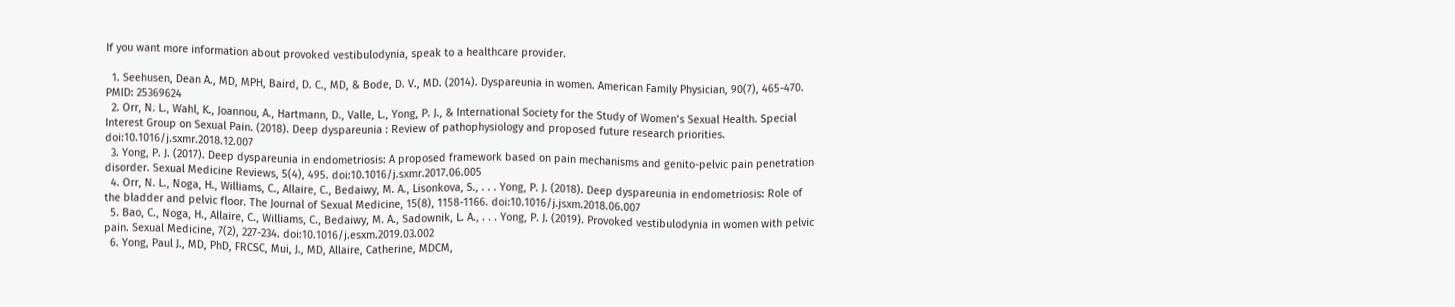If you want more information about provoked vestibulodynia, speak to a healthcare provider.

  1. Seehusen, Dean A., MD, MPH, Baird, D. C., MD, & Bode, D. V., MD. (2014). Dyspareunia in women. American Family Physician, 90(7), 465-470. PMID: 25369624
  2. Orr, N. L., Wahl, K., Joannou, A., Hartmann, D., Valle, L., Yong, P. J., & International Society for the Study of Women’s Sexual Health. Special Interest Group on Sexual Pain. (2018). Deep dyspareunia : Review of pathophysiology and proposed future research priorities. doi:10.1016/j.sxmr.2018.12.007
  3. Yong, P. J. (2017). Deep dyspareunia in endometriosis: A proposed framework based on pain mechanisms and genito-pelvic pain penetration disorder. Sexual Medicine Reviews, 5(4), 495. doi:10.1016/j.sxmr.2017.06.005
  4. Orr, N. L., Noga, H., Williams, C., Allaire, C., Bedaiwy, M. A., Lisonkova, S., . . . Yong, P. J. (2018). Deep dyspareunia in endometriosis: Role of the bladder and pelvic floor. The Journal of Sexual Medicine, 15(8), 1158-1166. doi:10.1016/j.jsxm.2018.06.007
  5. Bao, C., Noga, H., Allaire, C., Williams, C., Bedaiwy, M. A., Sadownik, L. A., . . . Yong, P. J. (2019). Provoked vestibulodynia in women with pelvic pain. Sexual Medicine, 7(2), 227-234. doi:10.1016/j.esxm.2019.03.002
  6. Yong, Paul J., MD, PhD, FRCSC, Mui, J., MD, Allaire, Catherine, MDCM,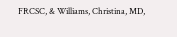FRCSC, & Williams, Christina, MD,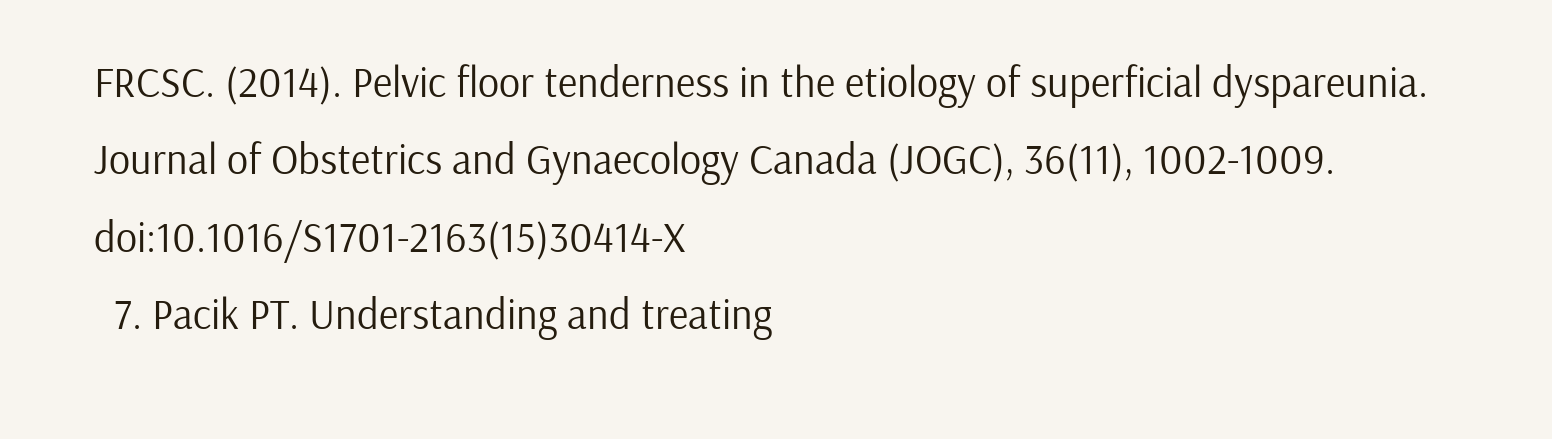FRCSC. (2014). Pelvic floor tenderness in the etiology of superficial dyspareunia. Journal of Obstetrics and Gynaecology Canada (JOGC), 36(11), 1002-1009. doi:10.1016/S1701-2163(15)30414-X
  7. Pacik PT. Understanding and treating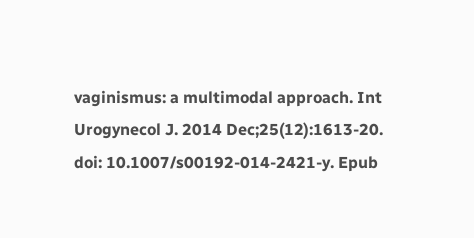vaginismus: a multimodal approach. Int Urogynecol J. 2014 Dec;25(12):1613-20. doi: 10.1007/s00192-014-2421-y. Epub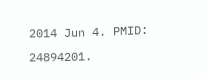2014 Jun 4. PMID: 24894201.